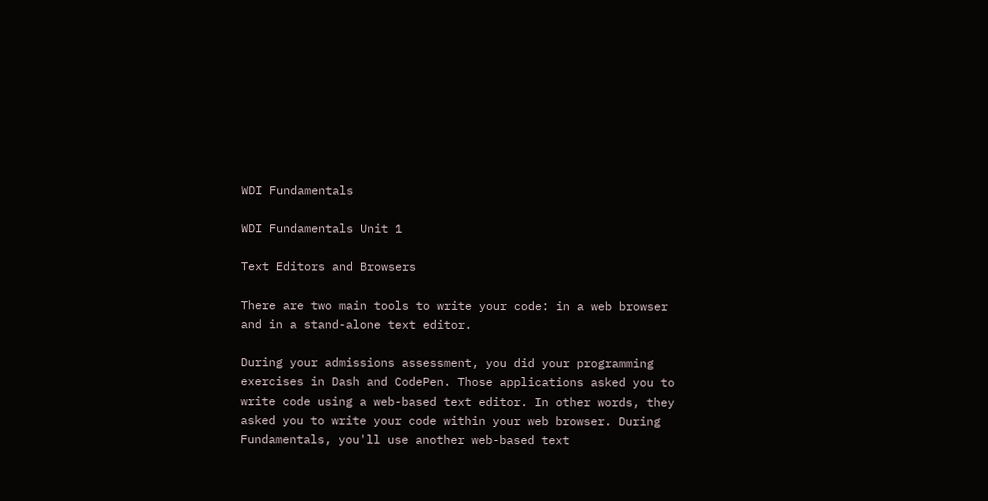WDI Fundamentals

WDI Fundamentals Unit 1

Text Editors and Browsers

There are two main tools to write your code: in a web browser and in a stand-alone text editor.

During your admissions assessment, you did your programming exercises in Dash and CodePen. Those applications asked you to write code using a web-based text editor. In other words, they asked you to write your code within your web browser. During Fundamentals, you'll use another web-based text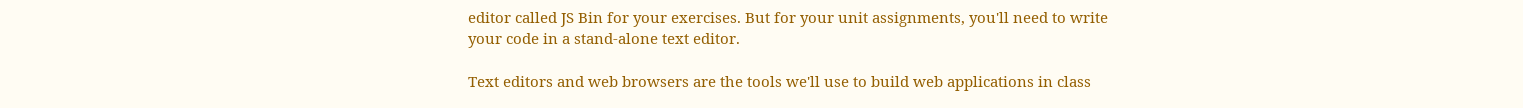editor called JS Bin for your exercises. But for your unit assignments, you'll need to write your code in a stand-alone text editor.

Text editors and web browsers are the tools we'll use to build web applications in class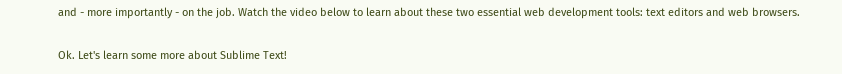and - more importantly - on the job. Watch the video below to learn about these two essential web development tools: text editors and web browsers.

Ok. Let's learn some more about Sublime Text!